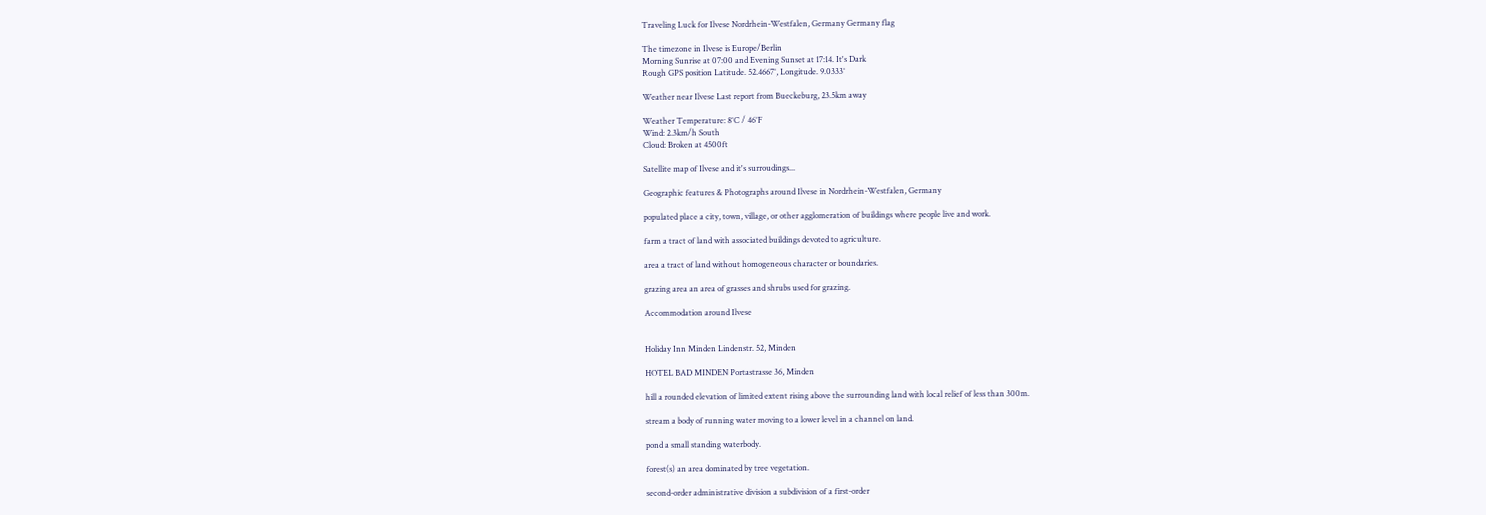Traveling Luck for Ilvese Nordrhein-Westfalen, Germany Germany flag

The timezone in Ilvese is Europe/Berlin
Morning Sunrise at 07:00 and Evening Sunset at 17:14. It's Dark
Rough GPS position Latitude. 52.4667°, Longitude. 9.0333°

Weather near Ilvese Last report from Bueckeburg, 23.5km away

Weather Temperature: 8°C / 46°F
Wind: 2.3km/h South
Cloud: Broken at 4500ft

Satellite map of Ilvese and it's surroudings...

Geographic features & Photographs around Ilvese in Nordrhein-Westfalen, Germany

populated place a city, town, village, or other agglomeration of buildings where people live and work.

farm a tract of land with associated buildings devoted to agriculture.

area a tract of land without homogeneous character or boundaries.

grazing area an area of grasses and shrubs used for grazing.

Accommodation around Ilvese


Holiday Inn Minden Lindenstr. 52, Minden

HOTEL BAD MINDEN Portastrasse 36, Minden

hill a rounded elevation of limited extent rising above the surrounding land with local relief of less than 300m.

stream a body of running water moving to a lower level in a channel on land.

pond a small standing waterbody.

forest(s) an area dominated by tree vegetation.

second-order administrative division a subdivision of a first-order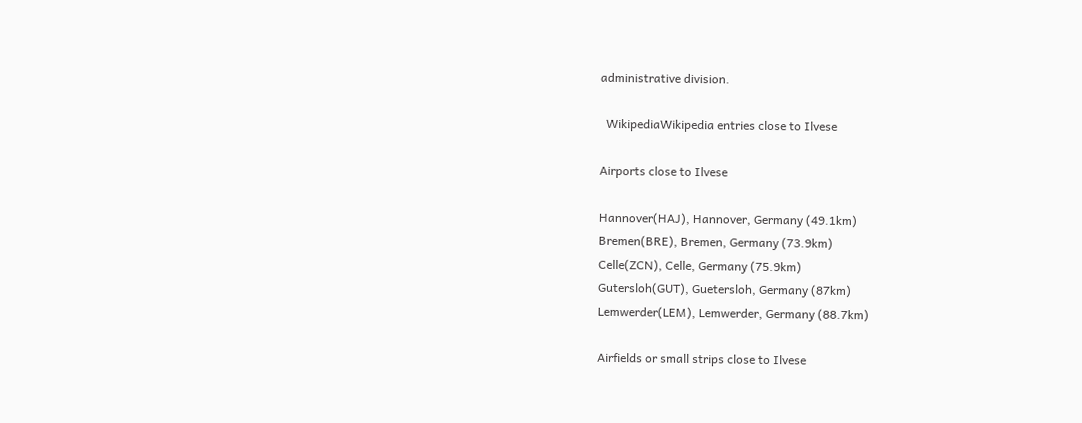administrative division.

  WikipediaWikipedia entries close to Ilvese

Airports close to Ilvese

Hannover(HAJ), Hannover, Germany (49.1km)
Bremen(BRE), Bremen, Germany (73.9km)
Celle(ZCN), Celle, Germany (75.9km)
Gutersloh(GUT), Guetersloh, Germany (87km)
Lemwerder(LEM), Lemwerder, Germany (88.7km)

Airfields or small strips close to Ilvese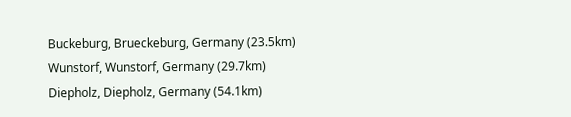Buckeburg, Brueckeburg, Germany (23.5km)
Wunstorf, Wunstorf, Germany (29.7km)
Diepholz, Diepholz, Germany (54.1km)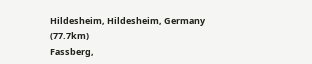Hildesheim, Hildesheim, Germany (77.7km)
Fassberg,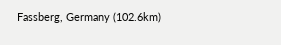Fassberg, Germany (102.6km)